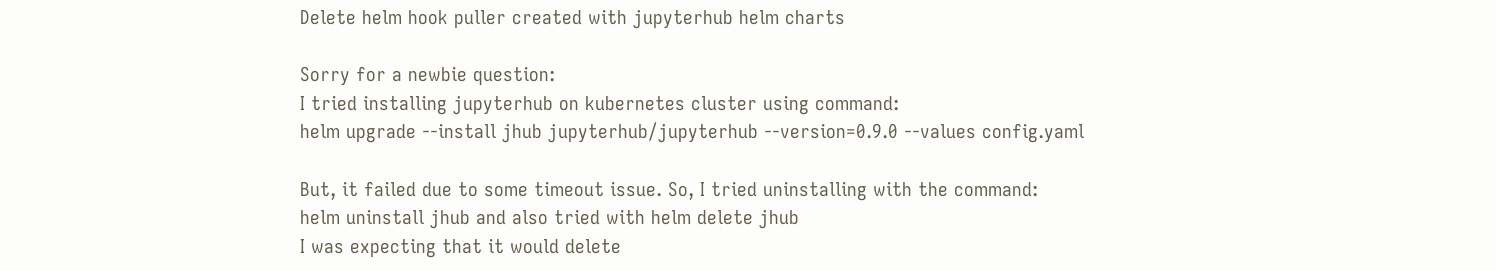Delete helm hook puller created with jupyterhub helm charts

Sorry for a newbie question:
I tried installing jupyterhub on kubernetes cluster using command:
helm upgrade --install jhub jupyterhub/jupyterhub --version=0.9.0 --values config.yaml

But, it failed due to some timeout issue. So, I tried uninstalling with the command:
helm uninstall jhub and also tried with helm delete jhub
I was expecting that it would delete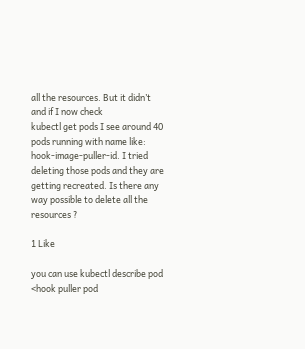all the resources. But it didn’t and if I now check
kubectl get pods I see around 40 pods running with name like: hook-image-puller-id. I tried deleting those pods and they are getting recreated. Is there any way possible to delete all the resources ?

1 Like

you can use kubectl describe pod <hook puller pod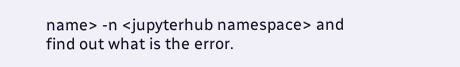name> -n <jupyterhub namespace> and find out what is the error.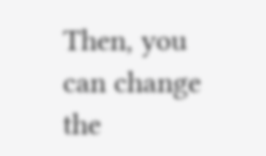Then, you can change the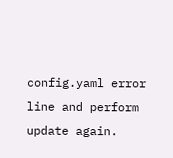config.yaml error line and perform update again.